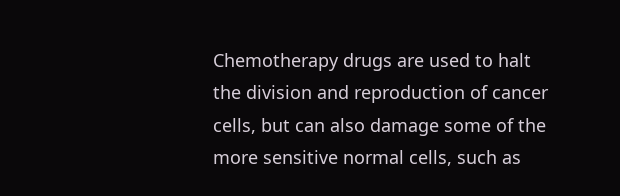Chemotherapy drugs are used to halt the division and reproduction of cancer cells, but can also damage some of the more sensitive normal cells, such as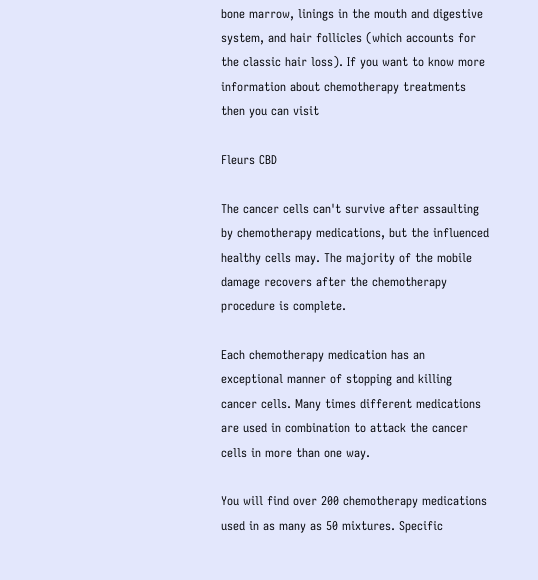bone marrow, linings in the mouth and digestive system, and hair follicles (which accounts for the classic hair loss). If you want to know more information about chemotherapy treatments then you can visit

Fleurs CBD

The cancer cells can't survive after assaulting by chemotherapy medications, but the influenced healthy cells may. The majority of the mobile damage recovers after the chemotherapy procedure is complete.

Each chemotherapy medication has an exceptional manner of stopping and killing cancer cells. Many times different medications are used in combination to attack the cancer cells in more than one way.

You will find over 200 chemotherapy medications used in as many as 50 mixtures. Specific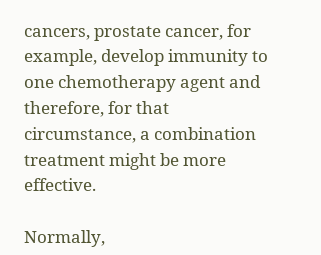cancers, prostate cancer, for example, develop immunity to one chemotherapy agent and therefore, for that circumstance, a combination treatment might be more effective.

Normally,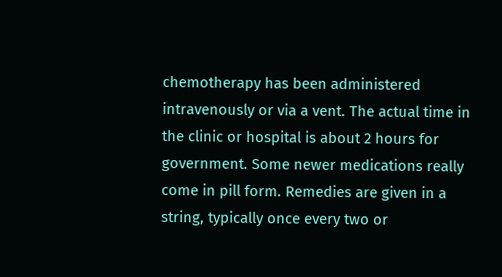chemotherapy has been administered intravenously or via a vent. The actual time in the clinic or hospital is about 2 hours for government. Some newer medications really come in pill form. Remedies are given in a string, typically once every two or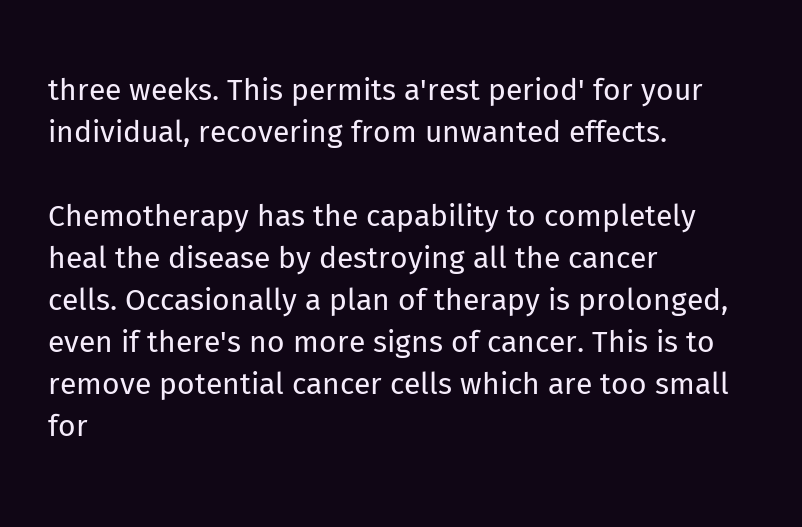three weeks. This permits a'rest period' for your individual, recovering from unwanted effects.

Chemotherapy has the capability to completely heal the disease by destroying all the cancer cells. Occasionally a plan of therapy is prolonged, even if there's no more signs of cancer. This is to remove potential cancer cells which are too small for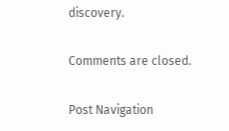discovery.

Comments are closed.

Post Navigation